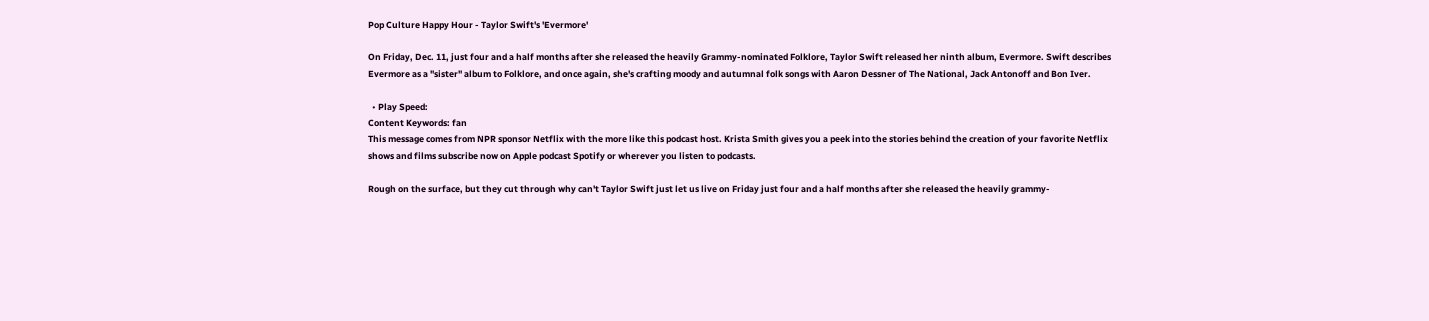Pop Culture Happy Hour - Taylor Swift's 'Evermore'

On Friday, Dec. 11, just four and a half months after she released the heavily Grammy-nominated Folklore, Taylor Swift released her ninth album, Evermore. Swift describes Evermore as a "sister" album to Folklore, and once again, she's crafting moody and autumnal folk songs with Aaron Dessner of The National, Jack Antonoff and Bon Iver.

  • Play Speed:
Content Keywords: fan
This message comes from NPR sponsor Netflix with the more like this podcast host. Krista Smith gives you a peek into the stories behind the creation of your favorite Netflix shows and films subscribe now on Apple podcast Spotify or wherever you listen to podcasts.

Rough on the surface, but they cut through why can't Taylor Swift just let us live on Friday just four and a half months after she released the heavily grammy-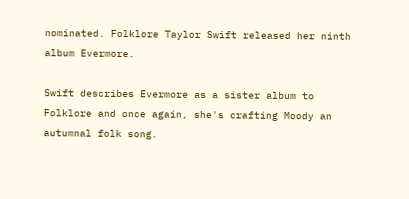nominated. Folklore Taylor Swift released her ninth album Evermore.

Swift describes Evermore as a sister album to Folklore and once again, she's crafting Moody an autumnal folk song.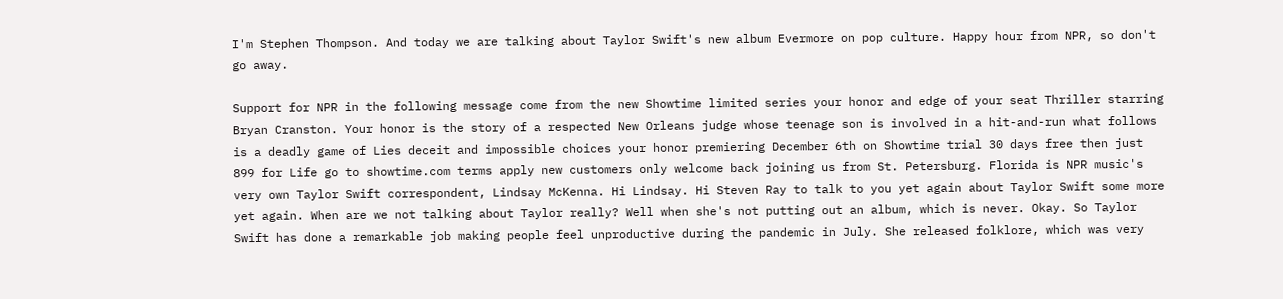I'm Stephen Thompson. And today we are talking about Taylor Swift's new album Evermore on pop culture. Happy hour from NPR, so don't go away.

Support for NPR in the following message come from the new Showtime limited series your honor and edge of your seat Thriller starring Bryan Cranston. Your honor is the story of a respected New Orleans judge whose teenage son is involved in a hit-and-run what follows is a deadly game of Lies deceit and impossible choices your honor premiering December 6th on Showtime trial 30 days free then just 899 for Life go to showtime.com terms apply new customers only welcome back joining us from St. Petersburg. Florida is NPR music's very own Taylor Swift correspondent, Lindsay McKenna. Hi Lindsay. Hi Steven Ray to talk to you yet again about Taylor Swift some more yet again. When are we not talking about Taylor really? Well when she's not putting out an album, which is never. Okay. So Taylor Swift has done a remarkable job making people feel unproductive during the pandemic in July. She released folklore, which was very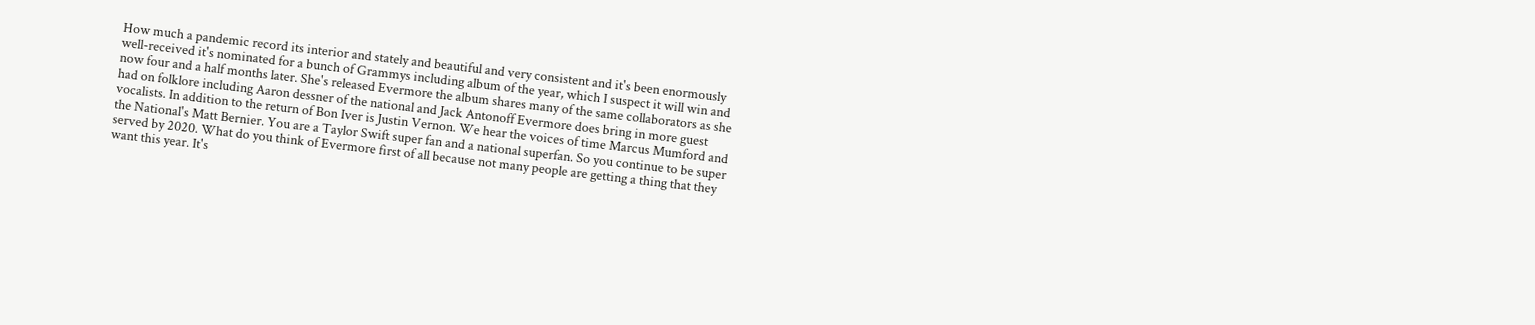How much a pandemic record its interior and stately and beautiful and very consistent and it's been enormously well-received it's nominated for a bunch of Grammys including album of the year, which I suspect it will win and now four and a half months later. She's released Evermore the album shares many of the same collaborators as she had on folklore including Aaron dessner of the national and Jack Antonoff Evermore does bring in more guest vocalists. In addition to the return of Bon Iver is Justin Vernon. We hear the voices of time Marcus Mumford and the National's Matt Bernier. You are a Taylor Swift super fan and a national superfan. So you continue to be super served by 2020. What do you think of Evermore first of all because not many people are getting a thing that they want this year. It's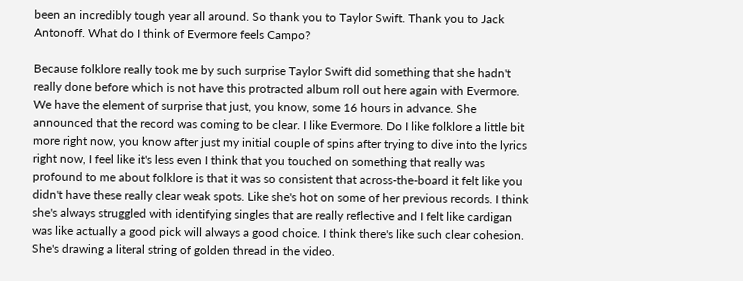been an incredibly tough year all around. So thank you to Taylor Swift. Thank you to Jack Antonoff. What do I think of Evermore feels Campo?

Because folklore really took me by such surprise Taylor Swift did something that she hadn't really done before which is not have this protracted album roll out here again with Evermore. We have the element of surprise that just, you know, some 16 hours in advance. She announced that the record was coming to be clear. I like Evermore. Do I like folklore a little bit more right now, you know after just my initial couple of spins after trying to dive into the lyrics right now, I feel like it's less even I think that you touched on something that really was profound to me about folklore is that it was so consistent that across-the-board it felt like you didn't have these really clear weak spots. Like she's hot on some of her previous records. I think she's always struggled with identifying singles that are really reflective and I felt like cardigan was like actually a good pick will always a good choice. I think there's like such clear cohesion. She's drawing a literal string of golden thread in the video.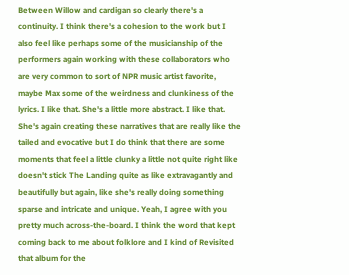Between Willow and cardigan so clearly there's a continuity. I think there's a cohesion to the work but I also feel like perhaps some of the musicianship of the performers again working with these collaborators who are very common to sort of NPR music artist favorite, maybe Max some of the weirdness and clunkiness of the lyrics. I like that. She's a little more abstract. I like that. She's again creating these narratives that are really like the tailed and evocative but I do think that there are some moments that feel a little clunky a little not quite right like doesn't stick The Landing quite as like extravagantly and beautifully but again, like she's really doing something sparse and intricate and unique. Yeah, I agree with you pretty much across-the-board. I think the word that kept coming back to me about folklore and I kind of Revisited that album for the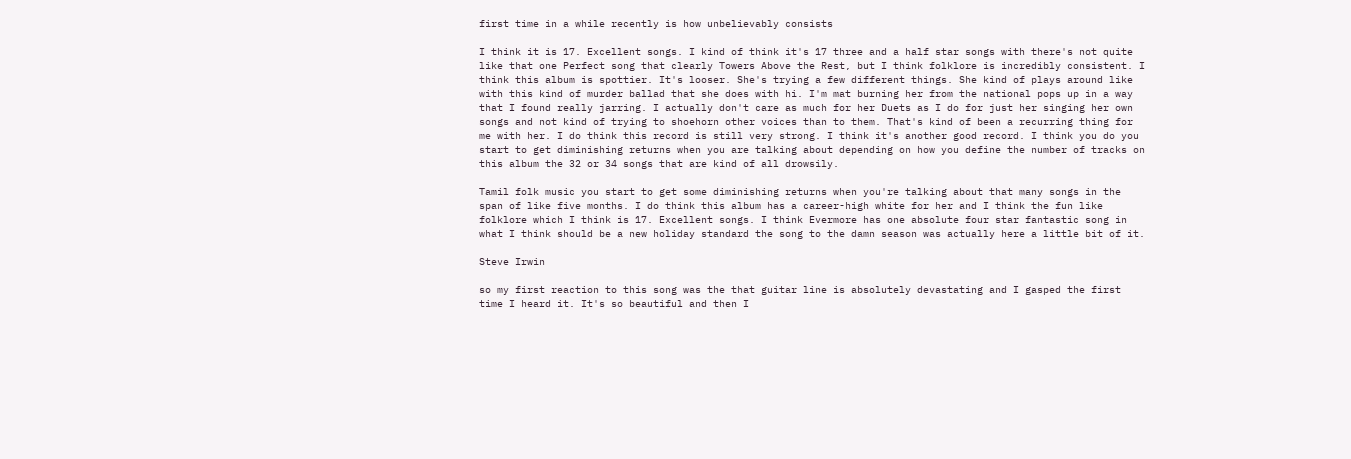first time in a while recently is how unbelievably consists

I think it is 17. Excellent songs. I kind of think it's 17 three and a half star songs with there's not quite like that one Perfect song that clearly Towers Above the Rest, but I think folklore is incredibly consistent. I think this album is spottier. It's looser. She's trying a few different things. She kind of plays around like with this kind of murder ballad that she does with hi. I'm mat burning her from the national pops up in a way that I found really jarring. I actually don't care as much for her Duets as I do for just her singing her own songs and not kind of trying to shoehorn other voices than to them. That's kind of been a recurring thing for me with her. I do think this record is still very strong. I think it's another good record. I think you do you start to get diminishing returns when you are talking about depending on how you define the number of tracks on this album the 32 or 34 songs that are kind of all drowsily.

Tamil folk music you start to get some diminishing returns when you're talking about that many songs in the span of like five months. I do think this album has a career-high white for her and I think the fun like folklore which I think is 17. Excellent songs. I think Evermore has one absolute four star fantastic song in what I think should be a new holiday standard the song to the damn season was actually here a little bit of it.

Steve Irwin

so my first reaction to this song was the that guitar line is absolutely devastating and I gasped the first time I heard it. It's so beautiful and then I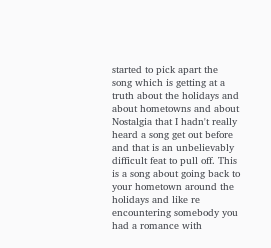started to pick apart the song which is getting at a truth about the holidays and about hometowns and about Nostalgia that I hadn't really heard a song get out before and that is an unbelievably difficult feat to pull off. This is a song about going back to your hometown around the holidays and like re encountering somebody you had a romance with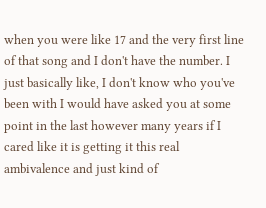when you were like 17 and the very first line of that song and I don't have the number. I just basically like, I don't know who you've been with I would have asked you at some point in the last however many years if I cared like it is getting it this real ambivalence and just kind of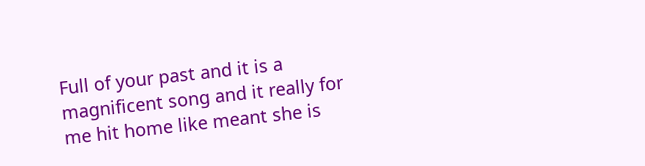Full of your past and it is a magnificent song and it really for me hit home like meant she is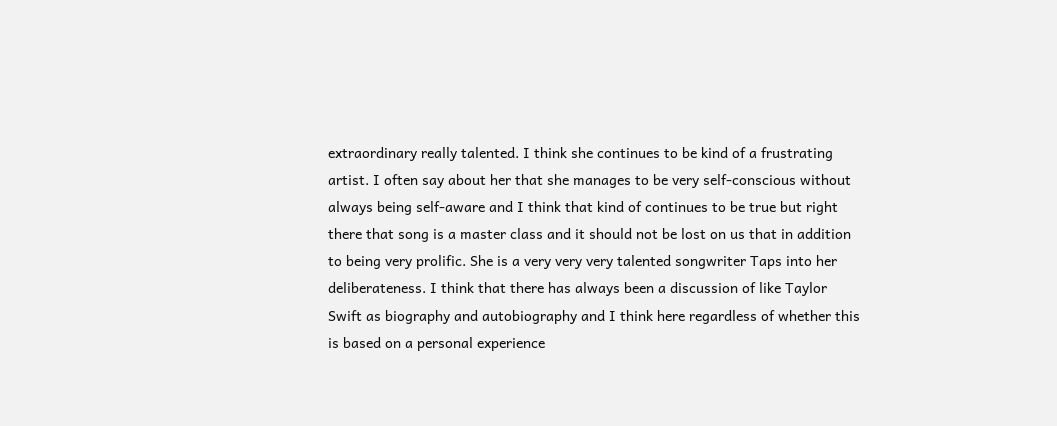extraordinary really talented. I think she continues to be kind of a frustrating artist. I often say about her that she manages to be very self-conscious without always being self-aware and I think that kind of continues to be true but right there that song is a master class and it should not be lost on us that in addition to being very prolific. She is a very very very talented songwriter Taps into her deliberateness. I think that there has always been a discussion of like Taylor Swift as biography and autobiography and I think here regardless of whether this is based on a personal experience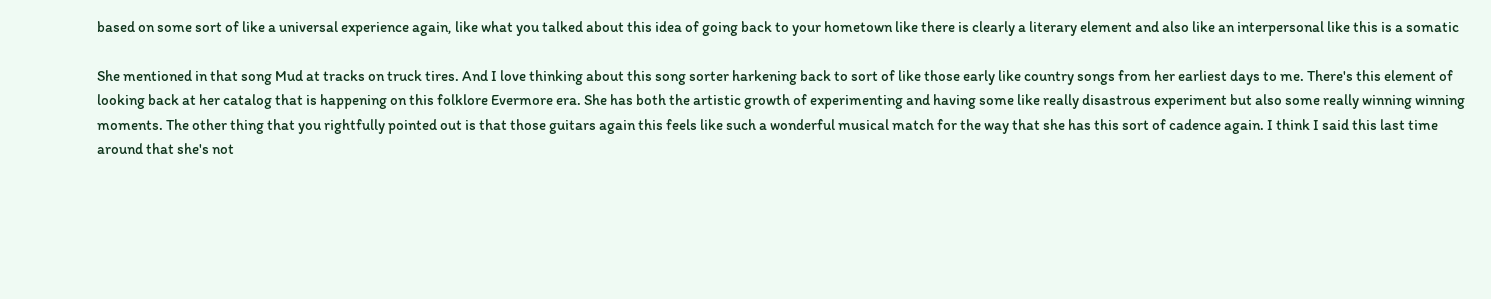based on some sort of like a universal experience again, like what you talked about this idea of going back to your hometown like there is clearly a literary element and also like an interpersonal like this is a somatic

She mentioned in that song Mud at tracks on truck tires. And I love thinking about this song sorter harkening back to sort of like those early like country songs from her earliest days to me. There's this element of looking back at her catalog that is happening on this folklore Evermore era. She has both the artistic growth of experimenting and having some like really disastrous experiment but also some really winning winning moments. The other thing that you rightfully pointed out is that those guitars again this feels like such a wonderful musical match for the way that she has this sort of cadence again. I think I said this last time around that she's not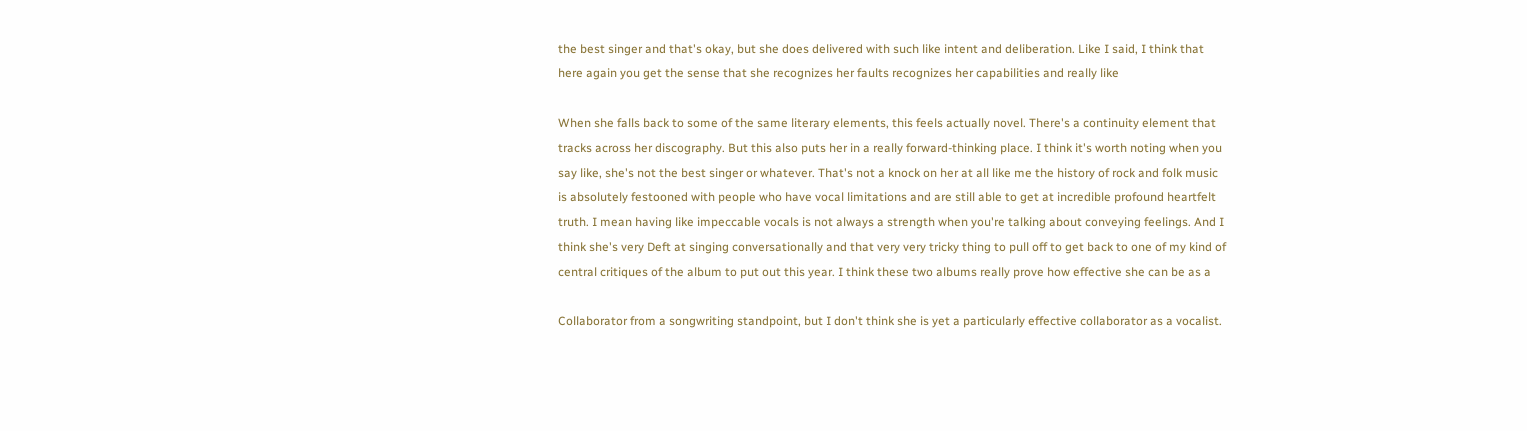the best singer and that's okay, but she does delivered with such like intent and deliberation. Like I said, I think that here again you get the sense that she recognizes her faults recognizes her capabilities and really like

When she falls back to some of the same literary elements, this feels actually novel. There's a continuity element that tracks across her discography. But this also puts her in a really forward-thinking place. I think it's worth noting when you say like, she's not the best singer or whatever. That's not a knock on her at all like me the history of rock and folk music is absolutely festooned with people who have vocal limitations and are still able to get at incredible profound heartfelt truth. I mean having like impeccable vocals is not always a strength when you're talking about conveying feelings. And I think she's very Deft at singing conversationally and that very very tricky thing to pull off to get back to one of my kind of central critiques of the album to put out this year. I think these two albums really prove how effective she can be as a

Collaborator from a songwriting standpoint, but I don't think she is yet a particularly effective collaborator as a vocalist.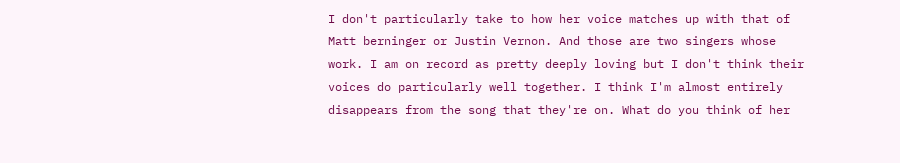I don't particularly take to how her voice matches up with that of Matt berninger or Justin Vernon. And those are two singers whose work. I am on record as pretty deeply loving but I don't think their voices do particularly well together. I think I'm almost entirely disappears from the song that they're on. What do you think of her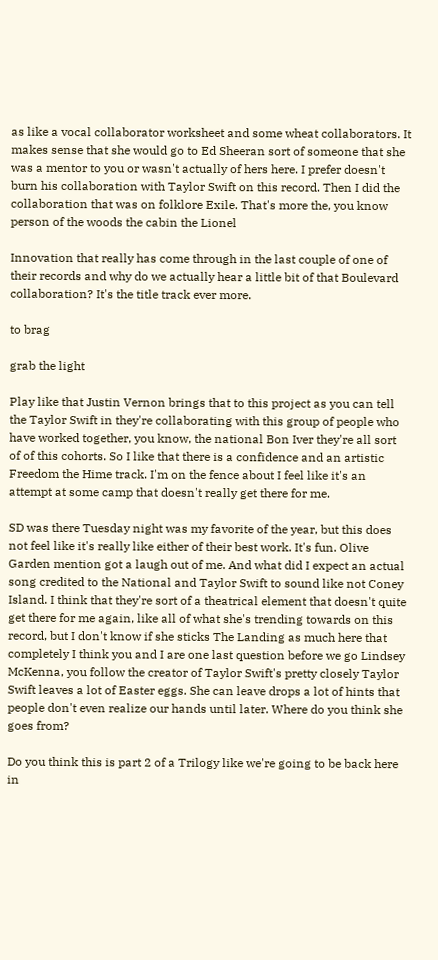as like a vocal collaborator worksheet and some wheat collaborators. It makes sense that she would go to Ed Sheeran sort of someone that she was a mentor to you or wasn't actually of hers here. I prefer doesn't burn his collaboration with Taylor Swift on this record. Then I did the collaboration that was on folklore Exile. That's more the, you know person of the woods the cabin the Lionel

Innovation that really has come through in the last couple of one of their records and why do we actually hear a little bit of that Boulevard collaboration? It's the title track ever more.

to brag

grab the light

Play like that Justin Vernon brings that to this project as you can tell the Taylor Swift in they're collaborating with this group of people who have worked together, you know, the national Bon Iver they're all sort of of this cohorts. So I like that there is a confidence and an artistic Freedom the Hime track. I'm on the fence about I feel like it's an attempt at some camp that doesn't really get there for me.

SD was there Tuesday night was my favorite of the year, but this does not feel like it's really like either of their best work. It's fun. Olive Garden mention got a laugh out of me. And what did I expect an actual song credited to the National and Taylor Swift to sound like not Coney Island. I think that they're sort of a theatrical element that doesn't quite get there for me again, like all of what she's trending towards on this record, but I don't know if she sticks The Landing as much here that completely I think you and I are one last question before we go Lindsey McKenna, you follow the creator of Taylor Swift's pretty closely Taylor Swift leaves a lot of Easter eggs. She can leave drops a lot of hints that people don't even realize our hands until later. Where do you think she goes from?

Do you think this is part 2 of a Trilogy like we're going to be back here in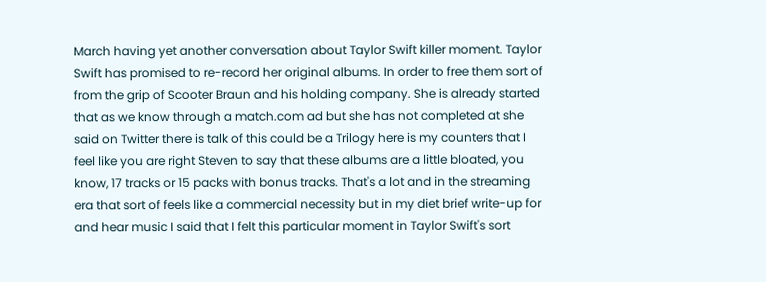March having yet another conversation about Taylor Swift killer moment. Taylor Swift has promised to re-record her original albums. In order to free them sort of from the grip of Scooter Braun and his holding company. She is already started that as we know through a match.com ad but she has not completed at she said on Twitter there is talk of this could be a Trilogy here is my counters that I feel like you are right Steven to say that these albums are a little bloated, you know, 17 tracks or 15 packs with bonus tracks. That's a lot and in the streaming era that sort of feels like a commercial necessity but in my diet brief write-up for and hear music I said that I felt this particular moment in Taylor Swift's sort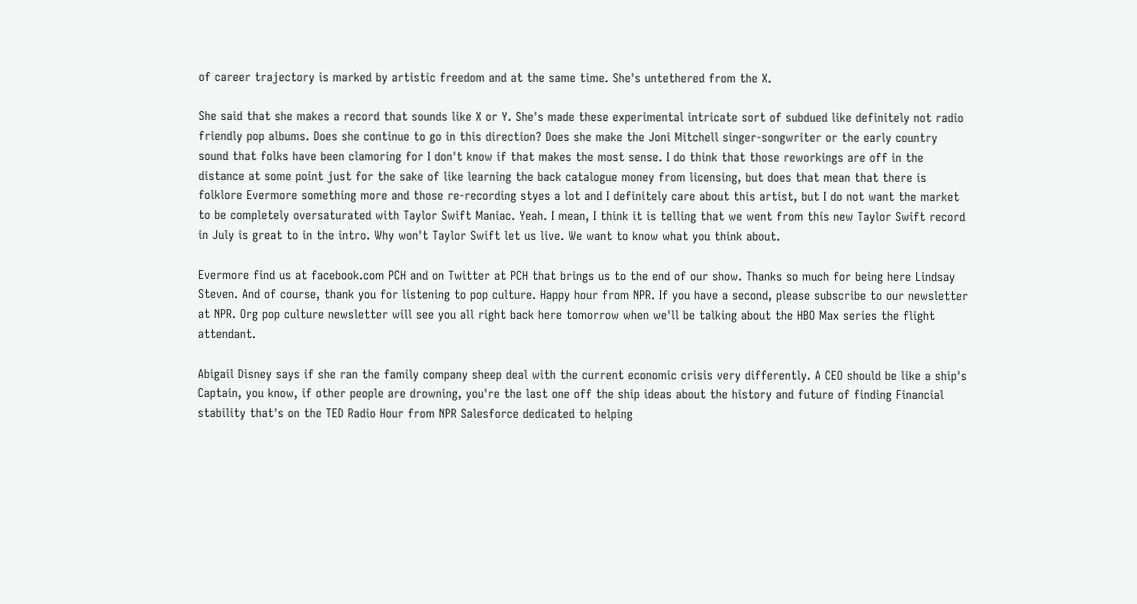of career trajectory is marked by artistic freedom and at the same time. She's untethered from the X.

She said that she makes a record that sounds like X or Y. She's made these experimental intricate sort of subdued like definitely not radio friendly pop albums. Does she continue to go in this direction? Does she make the Joni Mitchell singer-songwriter or the early country sound that folks have been clamoring for I don't know if that makes the most sense. I do think that those reworkings are off in the distance at some point just for the sake of like learning the back catalogue money from licensing, but does that mean that there is folklore Evermore something more and those re-recording styes a lot and I definitely care about this artist, but I do not want the market to be completely oversaturated with Taylor Swift Maniac. Yeah. I mean, I think it is telling that we went from this new Taylor Swift record in July is great to in the intro. Why won't Taylor Swift let us live. We want to know what you think about.

Evermore find us at facebook.com PCH and on Twitter at PCH that brings us to the end of our show. Thanks so much for being here Lindsay Steven. And of course, thank you for listening to pop culture. Happy hour from NPR. If you have a second, please subscribe to our newsletter at NPR. Org pop culture newsletter will see you all right back here tomorrow when we'll be talking about the HBO Max series the flight attendant.

Abigail Disney says if she ran the family company sheep deal with the current economic crisis very differently. A CEO should be like a ship's Captain, you know, if other people are drowning, you're the last one off the ship ideas about the history and future of finding Financial stability that's on the TED Radio Hour from NPR Salesforce dedicated to helping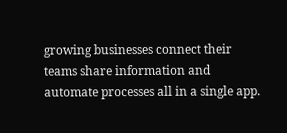growing businesses connect their teams share information and automate processes all in a single app.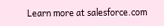Learn more at salesforce.com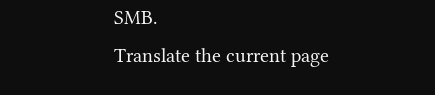SMB.
Translate the current page